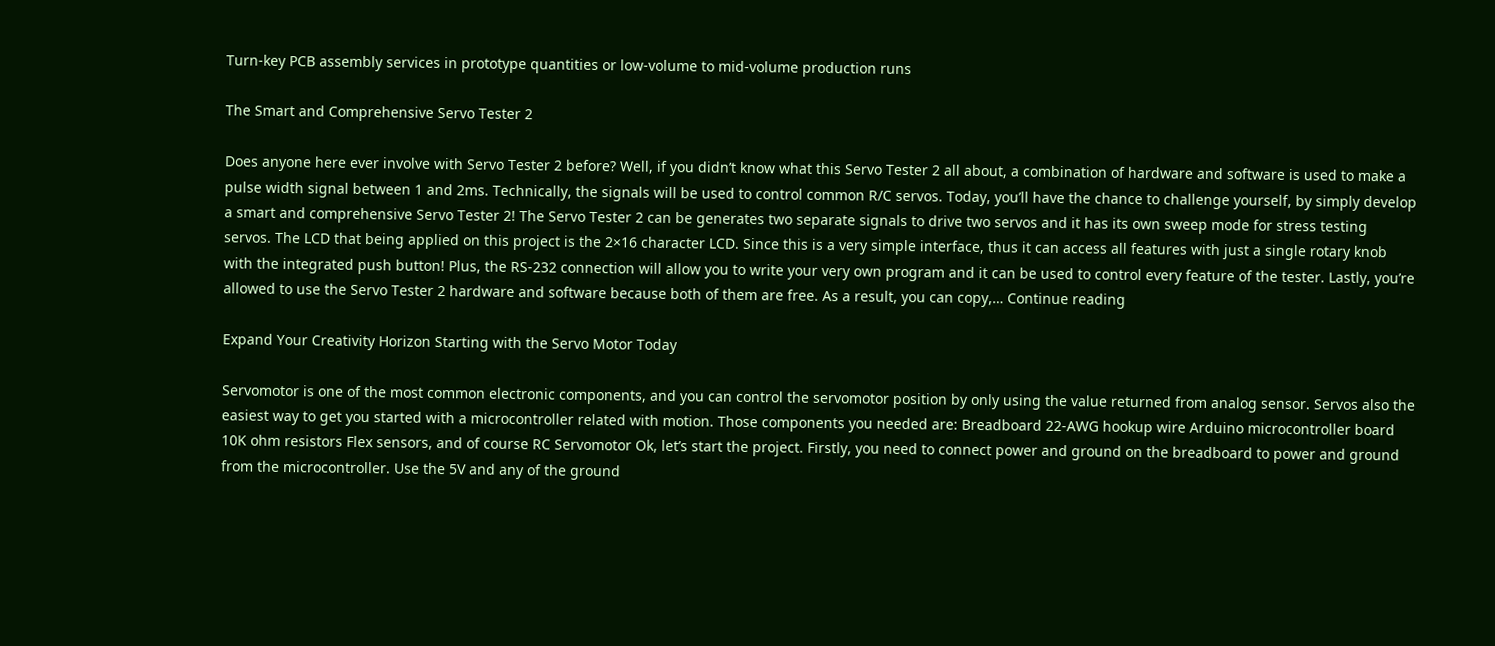Turn-key PCB assembly services in prototype quantities or low-volume to mid-volume production runs

The Smart and Comprehensive Servo Tester 2

Does anyone here ever involve with Servo Tester 2 before? Well, if you didn’t know what this Servo Tester 2 all about, a combination of hardware and software is used to make a pulse width signal between 1 and 2ms. Technically, the signals will be used to control common R/C servos. Today, you’ll have the chance to challenge yourself, by simply develop a smart and comprehensive Servo Tester 2! The Servo Tester 2 can be generates two separate signals to drive two servos and it has its own sweep mode for stress testing servos. The LCD that being applied on this project is the 2×16 character LCD. Since this is a very simple interface, thus it can access all features with just a single rotary knob with the integrated push button! Plus, the RS-232 connection will allow you to write your very own program and it can be used to control every feature of the tester. Lastly, you’re allowed to use the Servo Tester 2 hardware and software because both of them are free. As a result, you can copy,… Continue reading

Expand Your Creativity Horizon Starting with the Servo Motor Today

Servomotor is one of the most common electronic components, and you can control the servomotor position by only using the value returned from analog sensor. Servos also the easiest way to get you started with a microcontroller related with motion. Those components you needed are: Breadboard 22-AWG hookup wire Arduino microcontroller board 10K ohm resistors Flex sensors, and of course RC Servomotor Ok, let’s start the project. Firstly, you need to connect power and ground on the breadboard to power and ground from the microcontroller. Use the 5V and any of the ground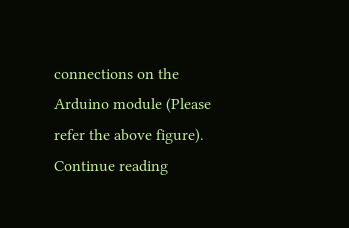connections on the Arduino module (Please refer the above figure). Continue reading